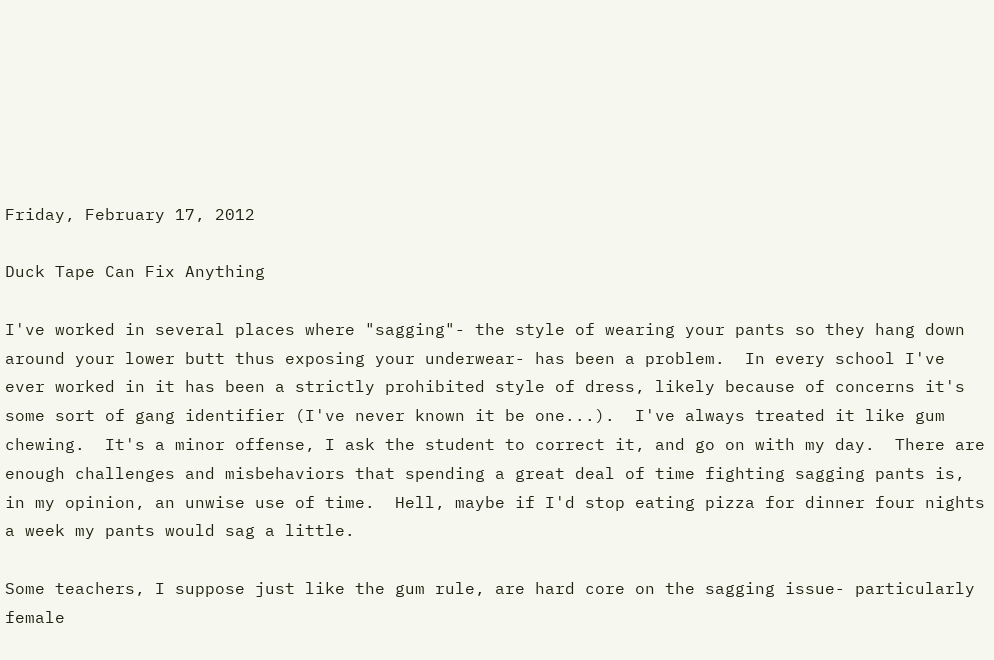Friday, February 17, 2012

Duck Tape Can Fix Anything

I've worked in several places where "sagging"- the style of wearing your pants so they hang down around your lower butt thus exposing your underwear- has been a problem.  In every school I've ever worked in it has been a strictly prohibited style of dress, likely because of concerns it's some sort of gang identifier (I've never known it be one...).  I've always treated it like gum chewing.  It's a minor offense, I ask the student to correct it, and go on with my day.  There are enough challenges and misbehaviors that spending a great deal of time fighting sagging pants is, in my opinion, an unwise use of time.  Hell, maybe if I'd stop eating pizza for dinner four nights a week my pants would sag a little.

Some teachers, I suppose just like the gum rule, are hard core on the sagging issue- particularly female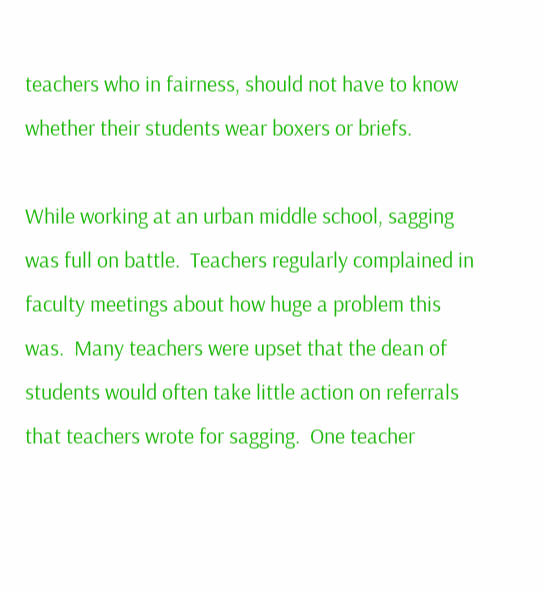teachers who in fairness, should not have to know whether their students wear boxers or briefs.

While working at an urban middle school, sagging was full on battle.  Teachers regularly complained in faculty meetings about how huge a problem this was.  Many teachers were upset that the dean of students would often take little action on referrals that teachers wrote for sagging.  One teacher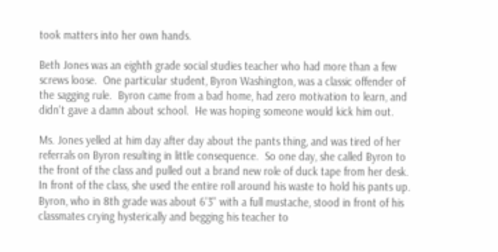took matters into her own hands.

Beth Jones was an eighth grade social studies teacher who had more than a few screws loose.  One particular student, Byron Washington, was a classic offender of the sagging rule.  Byron came from a bad home, had zero motivation to learn, and didn't gave a damn about school.  He was hoping someone would kick him out.

Ms. Jones yelled at him day after day about the pants thing, and was tired of her referrals on Byron resulting in little consequence.  So one day, she called Byron to the front of the class and pulled out a brand new role of duck tape from her desk.  In front of the class, she used the entire roll around his waste to hold his pants up.  Byron, who in 8th grade was about 6'3'' with a full mustache, stood in front of his classmates crying hysterically and begging his teacher to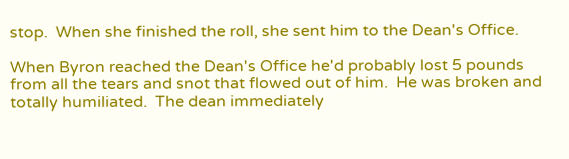stop.  When she finished the roll, she sent him to the Dean's Office.

When Byron reached the Dean's Office he'd probably lost 5 pounds from all the tears and snot that flowed out of him.  He was broken and totally humiliated.  The dean immediately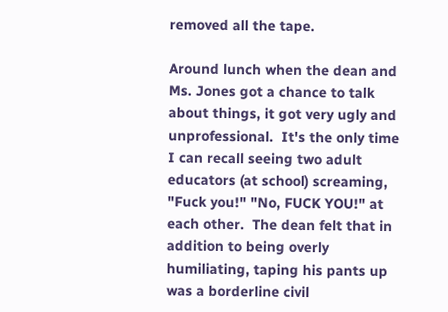removed all the tape.

Around lunch when the dean and Ms. Jones got a chance to talk about things, it got very ugly and unprofessional.  It's the only time I can recall seeing two adult educators (at school) screaming, "Fuck you!" "No, FUCK YOU!" at each other.  The dean felt that in addition to being overly humiliating, taping his pants up was a borderline civil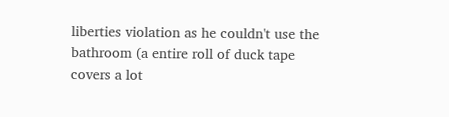liberties violation as he couldn't use the bathroom (a entire roll of duck tape covers a lot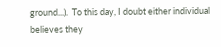ground...).  To this day, I doubt either individual believes they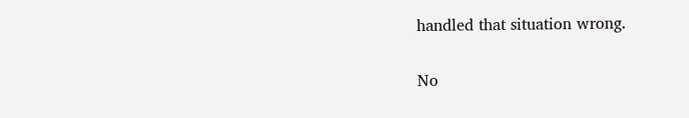handled that situation wrong.

No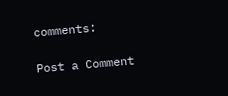comments:

Post a Comment